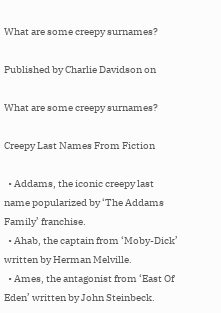What are some creepy surnames?

Published by Charlie Davidson on

What are some creepy surnames?

Creepy Last Names From Fiction

  • Addams, the iconic creepy last name popularized by ‘The Addams Family’ franchise.
  • Ahab, the captain from ‘Moby-Dick’ written by Herman Melville.
  • Ames, the antagonist from ‘East Of Eden’ written by John Steinbeck.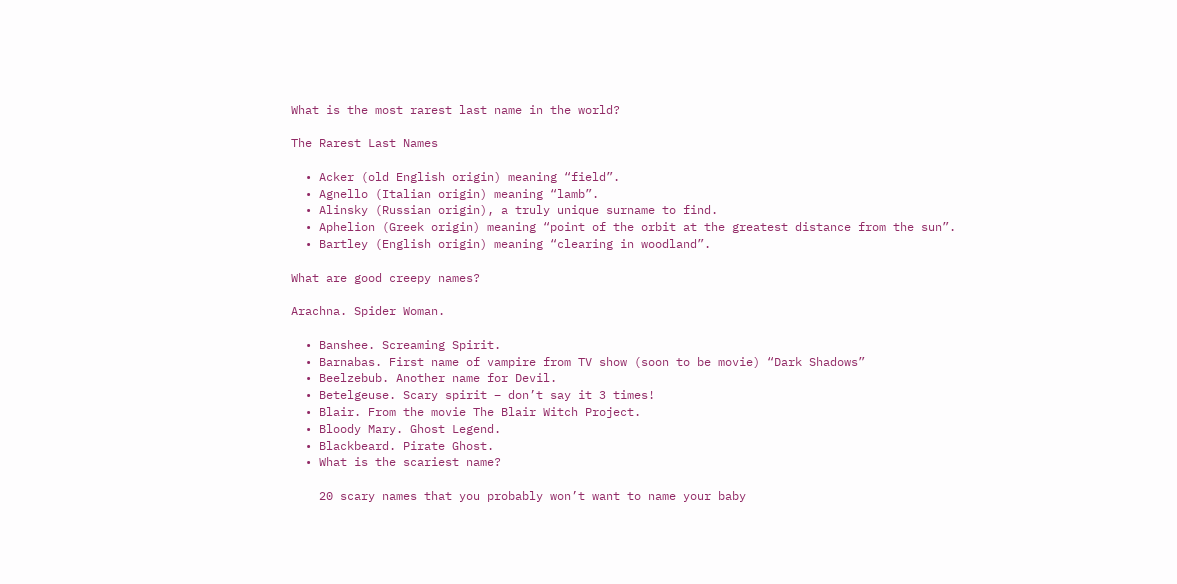What is the most rarest last name in the world?

The Rarest Last Names

  • Acker (old English origin) meaning “field”.
  • Agnello (Italian origin) meaning “lamb”.
  • Alinsky (Russian origin), a truly unique surname to find.
  • Aphelion (Greek origin) meaning “point of the orbit at the greatest distance from the sun”.
  • Bartley (English origin) meaning “clearing in woodland”.

What are good creepy names?

Arachna. Spider Woman.

  • Banshee. Screaming Spirit.
  • Barnabas. First name of vampire from TV show (soon to be movie) “Dark Shadows”
  • Beelzebub. Another name for Devil.
  • Betelgeuse. Scary spirit – don’t say it 3 times!
  • Blair. From the movie The Blair Witch Project.
  • Bloody Mary. Ghost Legend.
  • Blackbeard. Pirate Ghost.
  • What is the scariest name?

    20 scary names that you probably won’t want to name your baby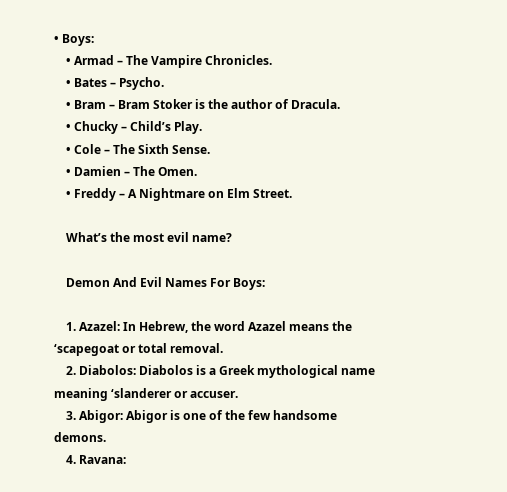• Boys:
    • Armad – The Vampire Chronicles.
    • Bates – Psycho.
    • Bram – Bram Stoker is the author of Dracula.
    • Chucky – Child’s Play.
    • Cole – The Sixth Sense.
    • Damien – The Omen.
    • Freddy – A Nightmare on Elm Street.

    What’s the most evil name?

    Demon And Evil Names For Boys:

    1. Azazel: In Hebrew, the word Azazel means the ‘scapegoat or total removal.
    2. Diabolos: Diabolos is a Greek mythological name meaning ‘slanderer or accuser.
    3. Abigor: Abigor is one of the few handsome demons.
    4. Ravana: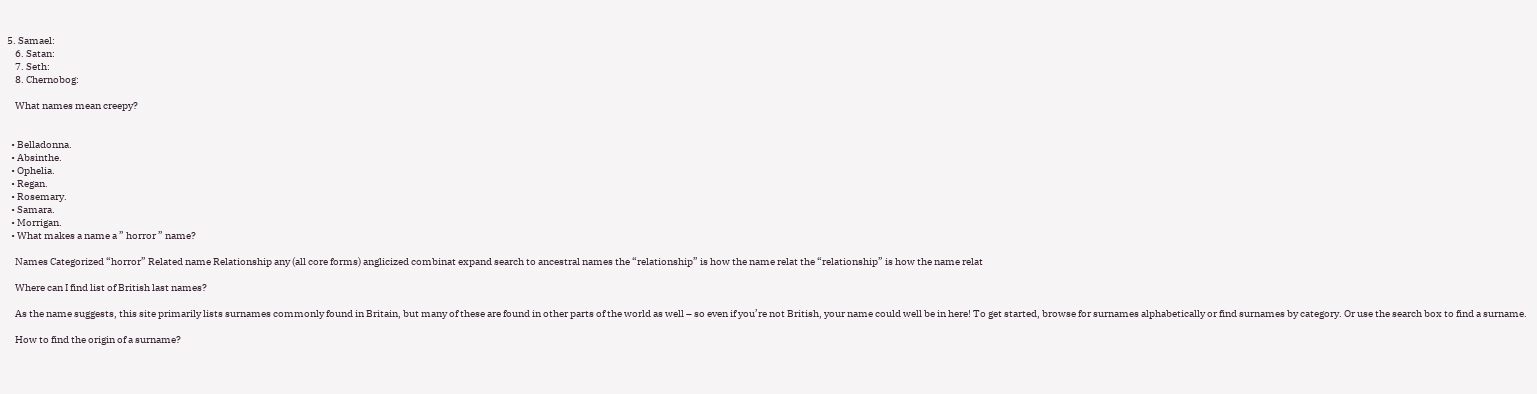5. Samael:
    6. Satan:
    7. Seth:
    8. Chernobog:

    What names mean creepy?


  • Belladonna.
  • Absinthe.
  • Ophelia.
  • Regan.
  • Rosemary.
  • Samara.
  • Morrigan.
  • What makes a name a ” horror ” name?

    Names Categorized “horror” Related name Relationship any (all core forms) anglicized combinat expand search to ancestral names the “relationship” is how the name relat the “relationship” is how the name relat

    Where can I find list of British last names?

    As the name suggests, this site primarily lists surnames commonly found in Britain, but many of these are found in other parts of the world as well – so even if you’re not British, your name could well be in here! To get started, browse for surnames alphabetically or find surnames by category. Or use the search box to find a surname.

    How to find the origin of a surname?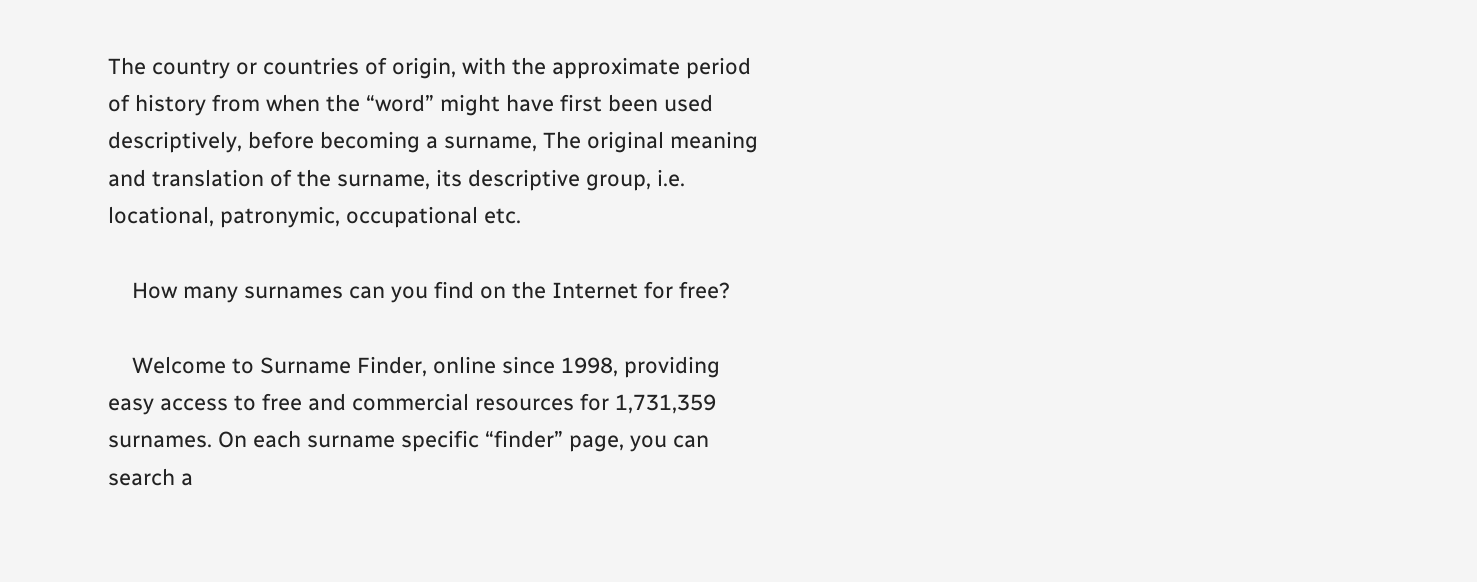The country or countries of origin, with the approximate period of history from when the “word” might have first been used descriptively, before becoming a surname, The original meaning and translation of the surname, its descriptive group, i.e. locational, patronymic, occupational etc.

    How many surnames can you find on the Internet for free?

    Welcome to Surname Finder, online since 1998, providing easy access to free and commercial resources for 1,731,359 surnames. On each surname specific “finder” page, you can search a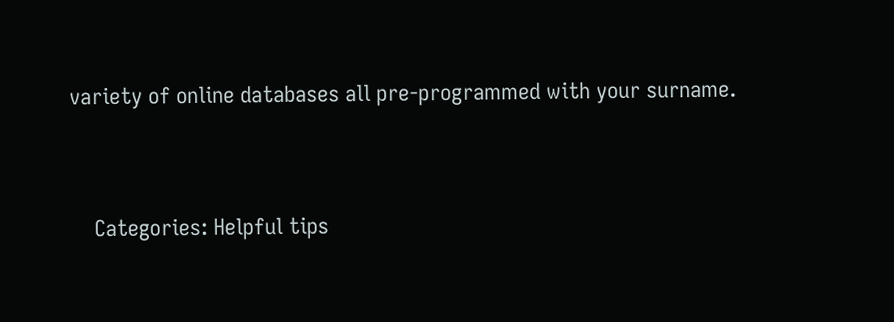variety of online databases all pre-programmed with your surname.


    Categories: Helpful tips